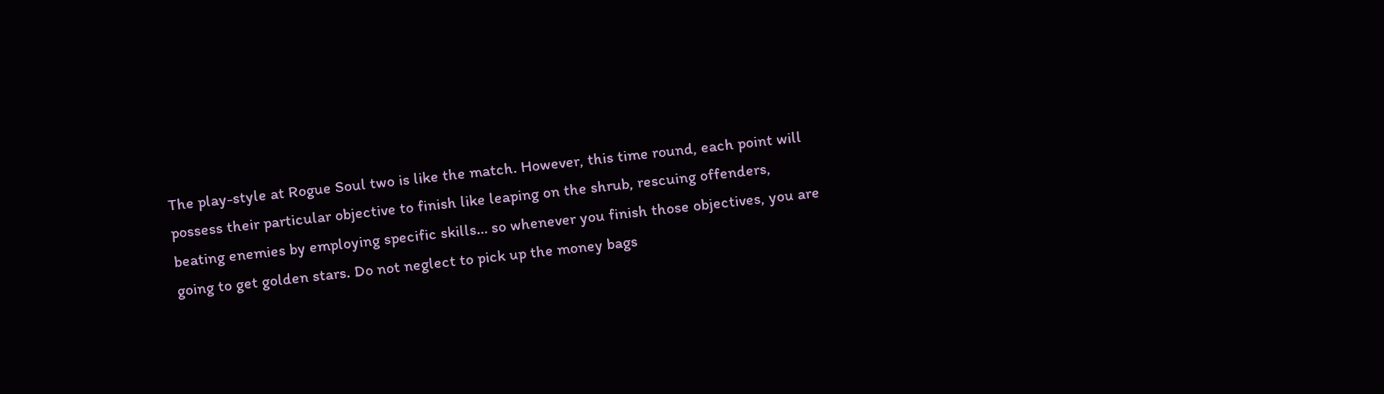The play-style at Rogue Soul two is like the match. However, this time round, each point will possess their particular objective to finish like leaping on the shrub, rescuing offenders, beating enemies by employing specific skills… so whenever you finish those objectives, you are going to get golden stars. Do not neglect to pick up the money bags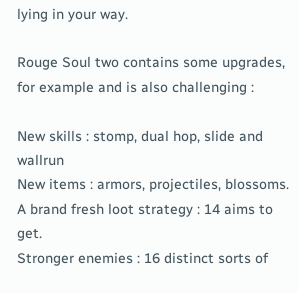lying in your way.

Rouge Soul two contains some upgrades, for example and is also challenging :

New skills : stomp, dual hop, slide and wallrun
New items : armors, projectiles, blossoms.
A brand fresh loot strategy : 14 aims to get.
Stronger enemies : 16 distinct sorts of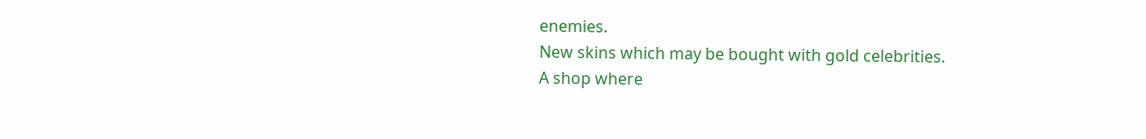enemies.
New skins which may be bought with gold celebrities.
A shop where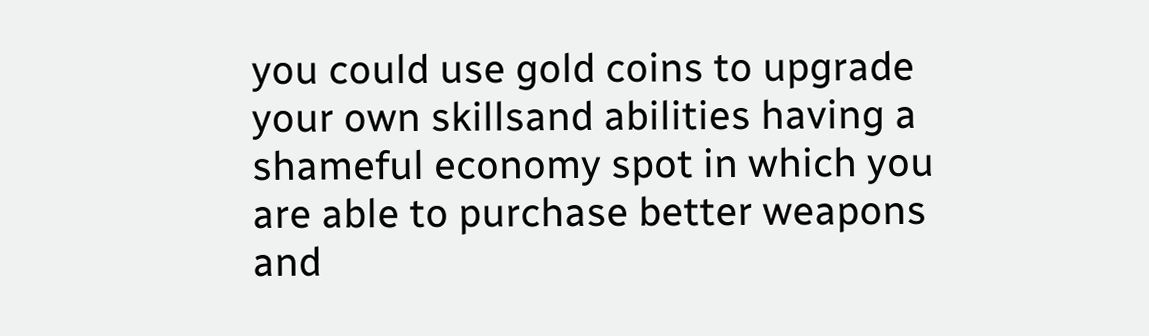you could use gold coins to upgrade your own skillsand abilities having a shameful economy spot in which you are able to purchase better weapons and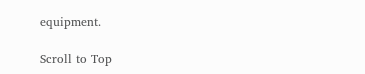equipment.

Scroll to Top